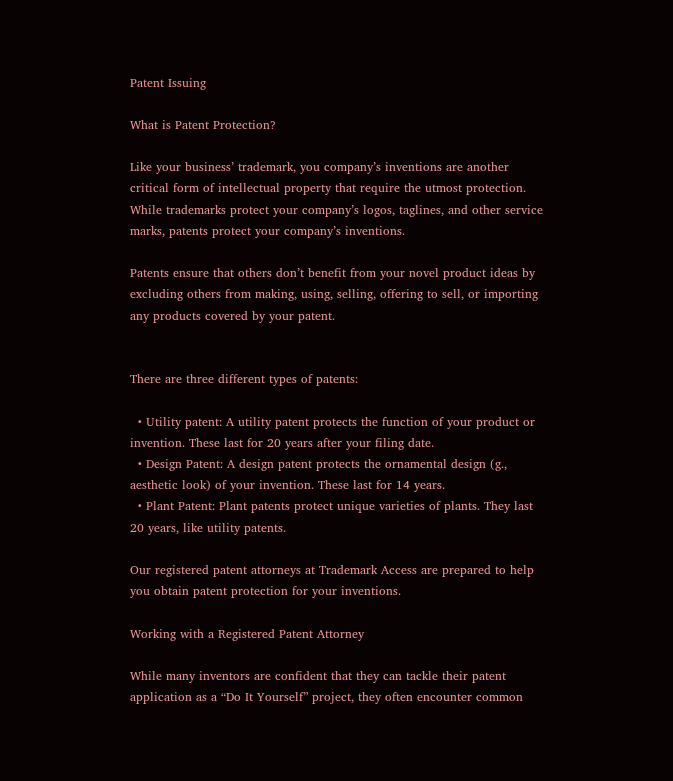Patent Issuing

What is Patent Protection?

Like your business’ trademark, you company’s inventions are another critical form of intellectual property that require the utmost protection. While trademarks protect your company’s logos, taglines, and other service marks, patents protect your company’s inventions.

Patents ensure that others don’t benefit from your novel product ideas by excluding others from making, using, selling, offering to sell, or importing any products covered by your patent.


There are three different types of patents:

  • Utility patent: A utility patent protects the function of your product or invention. These last for 20 years after your filing date.
  • Design Patent: A design patent protects the ornamental design (g., aesthetic look) of your invention. These last for 14 years.
  • Plant Patent: Plant patents protect unique varieties of plants. They last 20 years, like utility patents.

Our registered patent attorneys at Trademark Access are prepared to help you obtain patent protection for your inventions.

Working with a Registered Patent Attorney

While many inventors are confident that they can tackle their patent application as a “Do It Yourself” project, they often encounter common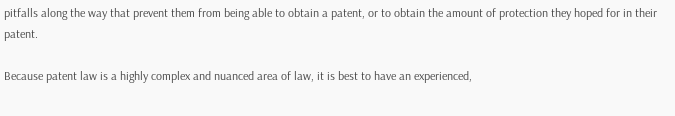pitfalls along the way that prevent them from being able to obtain a patent, or to obtain the amount of protection they hoped for in their patent.

Because patent law is a highly complex and nuanced area of law, it is best to have an experienced,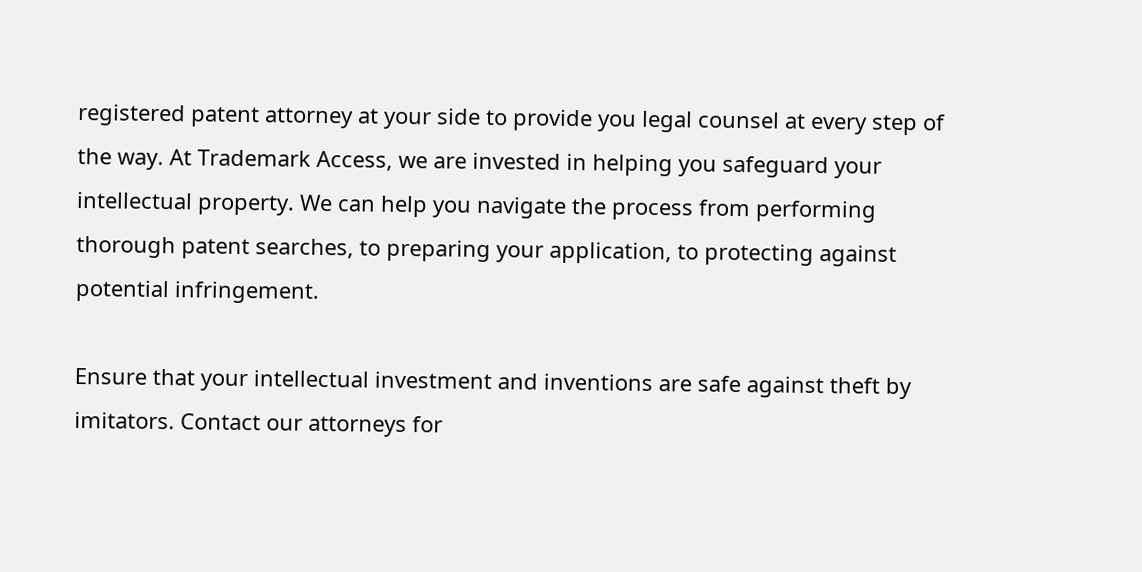registered patent attorney at your side to provide you legal counsel at every step of the way. At Trademark Access, we are invested in helping you safeguard your intellectual property. We can help you navigate the process from performing thorough patent searches, to preparing your application, to protecting against potential infringement.

Ensure that your intellectual investment and inventions are safe against theft by imitators. Contact our attorneys for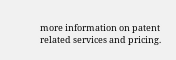more information on patent related services and pricing.